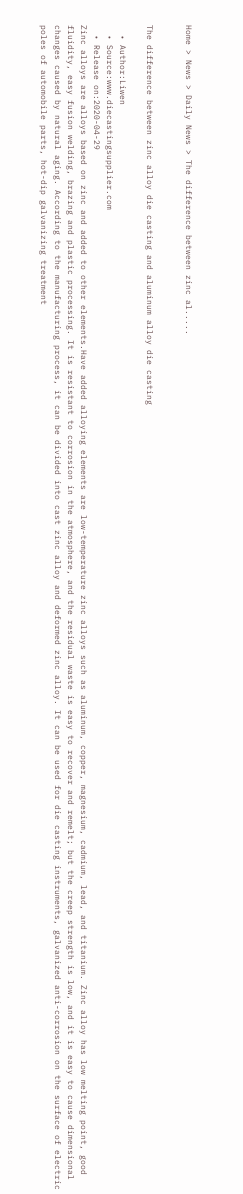Home > News > Daily News > The difference between zinc al.....


The difference between zinc alloy die casting and aluminum alloy die casting

  • Author:Liwen
  • Source:www.diecastingsupplier.com
  • Release on:2020-04-29
Zinc alloys are alloys based on zinc and added to other elements.Have added alloying elements are low-temperature zinc alloys such as aluminum, copper, magnesium, cadmium, lead, and titanium. Zinc alloy has low melting point, good fluidity, easy fusion welding, brazing and plastic processing. It is resistant to corrosion in the atmosphere, and the residual waste is easy to recover and remelt; but the creep strength is low, and it is easy to cause dimensional changes caused by natural aging. According to the manufacturing process, it can be divided into cast zinc alloy and deformed zinc alloy. It can be used for die casting instruments, galvanized anti-corrosion on the surface of electric poles of automobile parts, hot-dip galvanizing treatment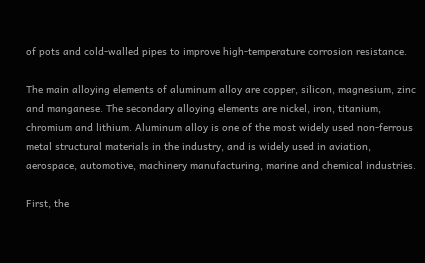of pots and cold-walled pipes to improve high-temperature corrosion resistance.

The main alloying elements of aluminum alloy are copper, silicon, magnesium, zinc and manganese. The secondary alloying elements are nickel, iron, titanium, chromium and lithium. Aluminum alloy is one of the most widely used non-ferrous metal structural materials in the industry, and is widely used in aviation, aerospace, automotive, machinery manufacturing, marine and chemical industries.

First, the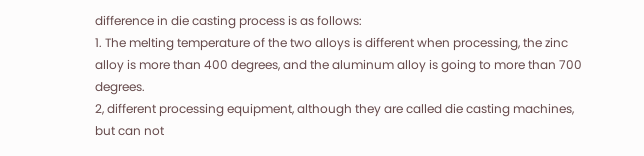difference in die casting process is as follows:
1. The melting temperature of the two alloys is different when processing, the zinc alloy is more than 400 degrees, and the aluminum alloy is going to more than 700 degrees.
2, different processing equipment, although they are called die casting machines, but can not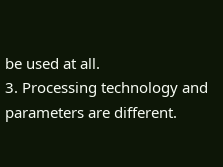be used at all.
3. Processing technology and parameters are different.